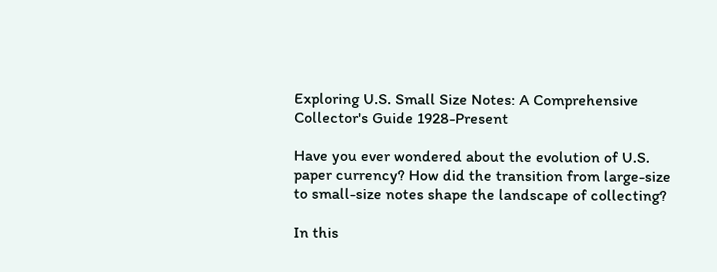Exploring U.S. Small Size Notes: A Comprehensive Collector's Guide 1928-Present

Have you ever wondered about the evolution of U.S. paper currency? How did the transition from large-size to small-size notes shape the landscape of collecting?

In this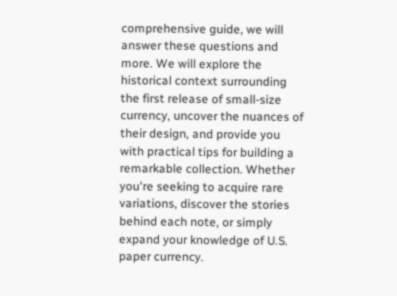comprehensive guide, we will answer these questions and more. We will explore the historical context surrounding the first release of small-size currency, uncover the nuances of their design, and provide you with practical tips for building a remarkable collection. Whether you're seeking to acquire rare variations, discover the stories behind each note, or simply expand your knowledge of U.S. paper currency.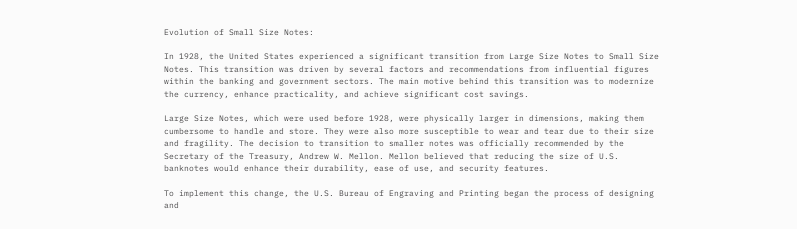Evolution of Small Size Notes:

In 1928, the United States experienced a significant transition from Large Size Notes to Small Size Notes. This transition was driven by several factors and recommendations from influential figures within the banking and government sectors. The main motive behind this transition was to modernize the currency, enhance practicality, and achieve significant cost savings.

Large Size Notes, which were used before 1928, were physically larger in dimensions, making them cumbersome to handle and store. They were also more susceptible to wear and tear due to their size and fragility. The decision to transition to smaller notes was officially recommended by the Secretary of the Treasury, Andrew W. Mellon. Mellon believed that reducing the size of U.S. banknotes would enhance their durability, ease of use, and security features.

To implement this change, the U.S. Bureau of Engraving and Printing began the process of designing and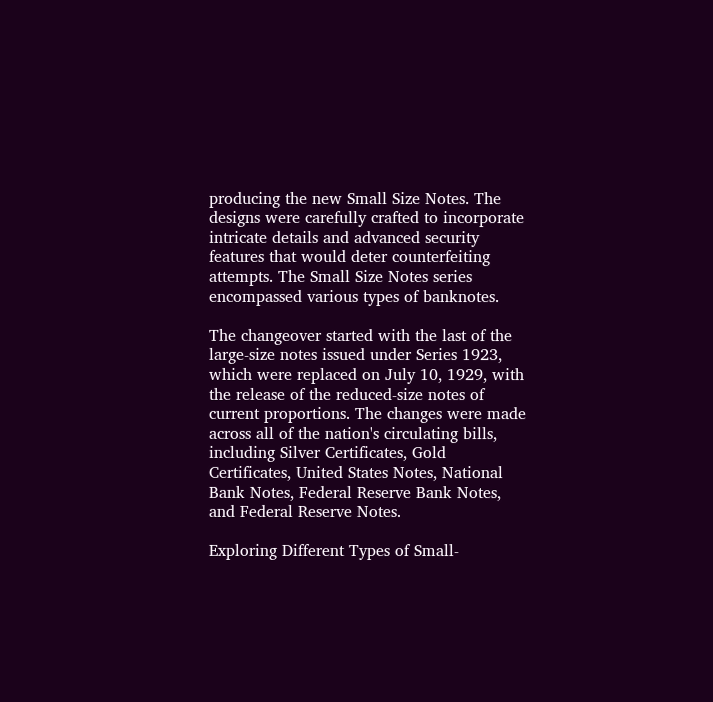producing the new Small Size Notes. The designs were carefully crafted to incorporate intricate details and advanced security features that would deter counterfeiting attempts. The Small Size Notes series encompassed various types of banknotes.

The changeover started with the last of the large-size notes issued under Series 1923, which were replaced on July 10, 1929, with the release of the reduced-size notes of current proportions. The changes were made across all of the nation's circulating bills, including Silver Certificates, Gold Certificates, United States Notes, National Bank Notes, Federal Reserve Bank Notes, and Federal Reserve Notes.

Exploring Different Types of Small-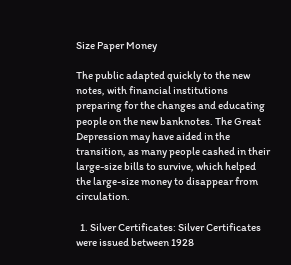Size Paper Money

The public adapted quickly to the new notes, with financial institutions preparing for the changes and educating people on the new banknotes. The Great Depression may have aided in the transition, as many people cashed in their large-size bills to survive, which helped the large-size money to disappear from circulation.

  1. Silver Certificates: Silver Certificates were issued between 1928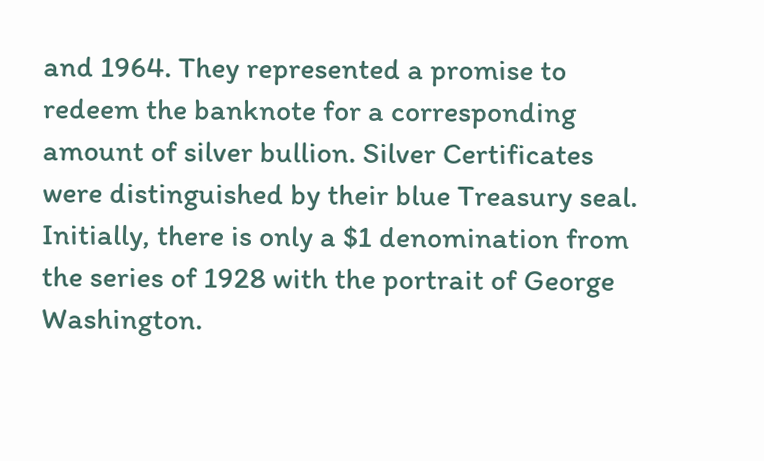and 1964. They represented a promise to redeem the banknote for a corresponding amount of silver bullion. Silver Certificates were distinguished by their blue Treasury seal. Initially, there is only a $1 denomination from the series of 1928 with the portrait of George Washington.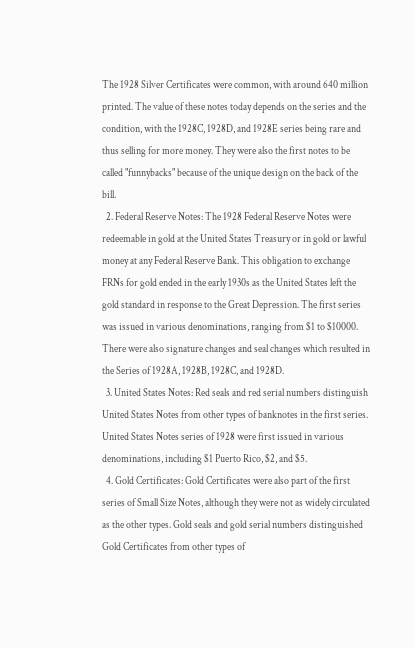The 1928 Silver Certificates were common, with around 640 million printed. The value of these notes today depends on the series and the condition, with the 1928C, 1928D, and 1928E series being rare and thus selling for more money. They were also the first notes to be called "funnybacks" because of the unique design on the back of the bill.
  2. Federal Reserve Notes: The 1928 Federal Reserve Notes were redeemable in gold at the United States Treasury or in gold or lawful money at any Federal Reserve Bank. This obligation to exchange FRNs for gold ended in the early 1930s as the United States left the gold standard in response to the Great Depression. The first series was issued in various denominations, ranging from $1 to $10000. There were also signature changes and seal changes which resulted in the Series of 1928A, 1928B, 1928C, and 1928D.
  3. United States Notes: Red seals and red serial numbers distinguish United States Notes from other types of banknotes in the first series. United States Notes series of 1928 were first issued in various denominations, including $1 Puerto Rico, $2, and $5.
  4. Gold Certificates: Gold Certificates were also part of the first series of Small Size Notes, although they were not as widely circulated as the other types. Gold seals and gold serial numbers distinguished Gold Certificates from other types of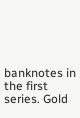banknotes in the first series. Gold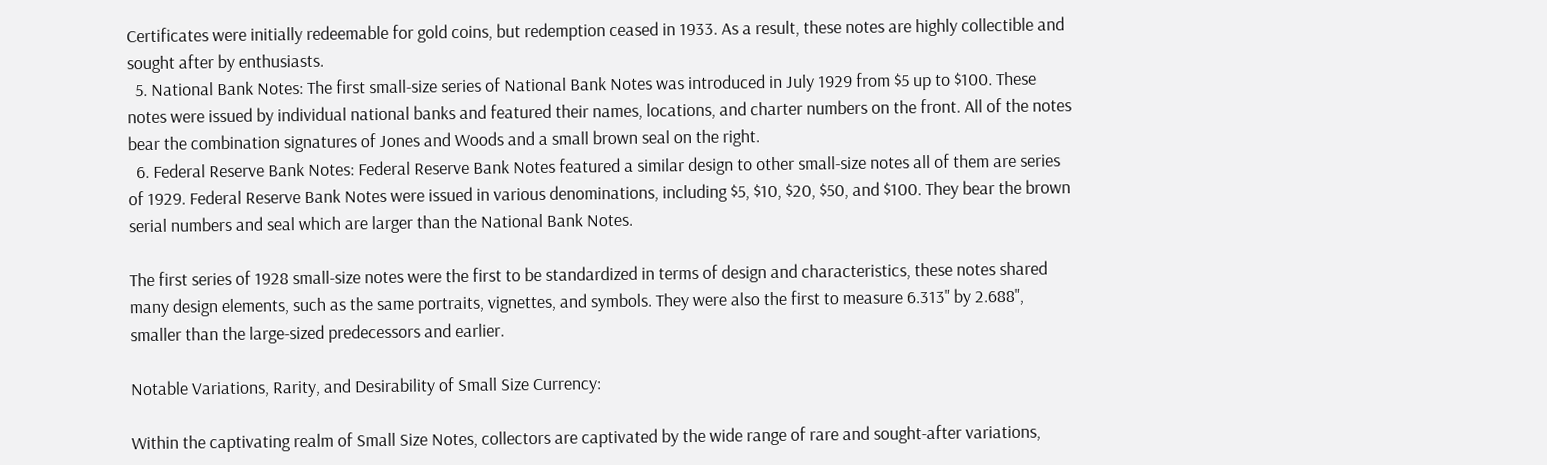Certificates were initially redeemable for gold coins, but redemption ceased in 1933. As a result, these notes are highly collectible and sought after by enthusiasts.
  5. National Bank Notes: The first small-size series of National Bank Notes was introduced in July 1929 from $5 up to $100. These notes were issued by individual national banks and featured their names, locations, and charter numbers on the front. All of the notes bear the combination signatures of Jones and Woods and a small brown seal on the right.
  6. Federal Reserve Bank Notes: Federal Reserve Bank Notes featured a similar design to other small-size notes all of them are series of 1929. Federal Reserve Bank Notes were issued in various denominations, including $5, $10, $20, $50, and $100. They bear the brown serial numbers and seal which are larger than the National Bank Notes.

The first series of 1928 small-size notes were the first to be standardized in terms of design and characteristics, these notes shared many design elements, such as the same portraits, vignettes, and symbols. They were also the first to measure 6.313" by 2.688", smaller than the large-sized predecessors and earlier.

Notable Variations, Rarity, and Desirability of Small Size Currency:

Within the captivating realm of Small Size Notes, collectors are captivated by the wide range of rare and sought-after variations,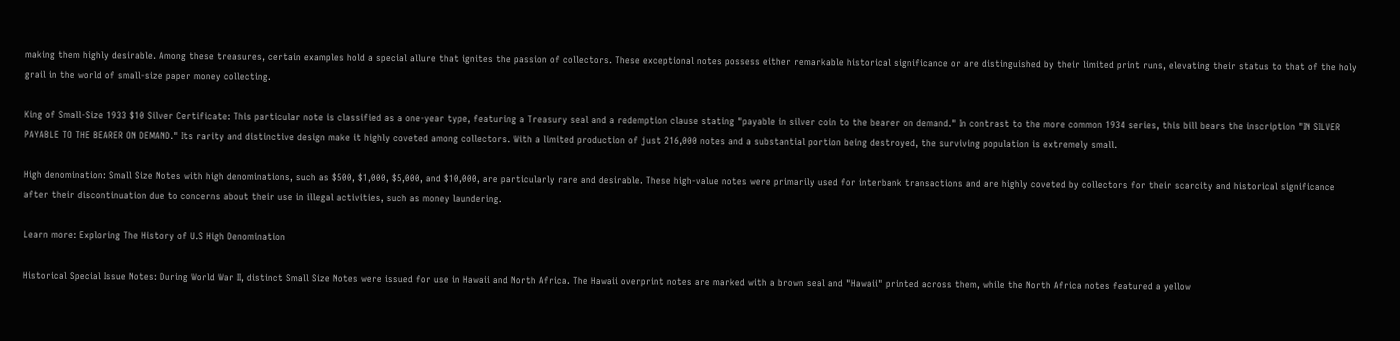making them highly desirable. Among these treasures, certain examples hold a special allure that ignites the passion of collectors. These exceptional notes possess either remarkable historical significance or are distinguished by their limited print runs, elevating their status to that of the holy grail in the world of small-size paper money collecting.

King of Small-Size 1933 $10 Silver Certificate: This particular note is classified as a one-year type, featuring a Treasury seal and a redemption clause stating "payable in silver coin to the bearer on demand." In contrast to the more common 1934 series, this bill bears the inscription "IN SILVER PAYABLE TO THE BEARER ON DEMAND." Its rarity and distinctive design make it highly coveted among collectors. With a limited production of just 216,000 notes and a substantial portion being destroyed, the surviving population is extremely small.

High denomination: Small Size Notes with high denominations, such as $500, $1,000, $5,000, and $10,000, are particularly rare and desirable. These high-value notes were primarily used for interbank transactions and are highly coveted by collectors for their scarcity and historical significance after their discontinuation due to concerns about their use in illegal activities, such as money laundering.

Learn more: Exploring The History of U.S High Denomination

Historical Special Issue Notes: During World War II, distinct Small Size Notes were issued for use in Hawaii and North Africa. The Hawaii overprint notes are marked with a brown seal and "Hawaii" printed across them, while the North Africa notes featured a yellow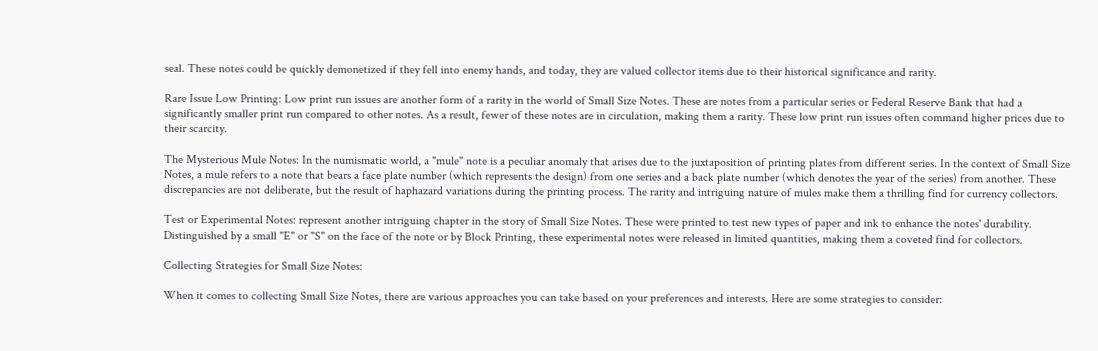seal. These notes could be quickly demonetized if they fell into enemy hands, and today, they are valued collector items due to their historical significance and rarity.

Rare Issue Low Printing: Low print run issues are another form of a rarity in the world of Small Size Notes. These are notes from a particular series or Federal Reserve Bank that had a significantly smaller print run compared to other notes. As a result, fewer of these notes are in circulation, making them a rarity. These low print run issues often command higher prices due to their scarcity.

The Mysterious Mule Notes: In the numismatic world, a "mule" note is a peculiar anomaly that arises due to the juxtaposition of printing plates from different series. In the context of Small Size Notes, a mule refers to a note that bears a face plate number (which represents the design) from one series and a back plate number (which denotes the year of the series) from another. These discrepancies are not deliberate, but the result of haphazard variations during the printing process. The rarity and intriguing nature of mules make them a thrilling find for currency collectors.

Test or Experimental Notes: represent another intriguing chapter in the story of Small Size Notes. These were printed to test new types of paper and ink to enhance the notes' durability. Distinguished by a small "E" or "S" on the face of the note or by Block Printing, these experimental notes were released in limited quantities, making them a coveted find for collectors.

Collecting Strategies for Small Size Notes:

When it comes to collecting Small Size Notes, there are various approaches you can take based on your preferences and interests. Here are some strategies to consider: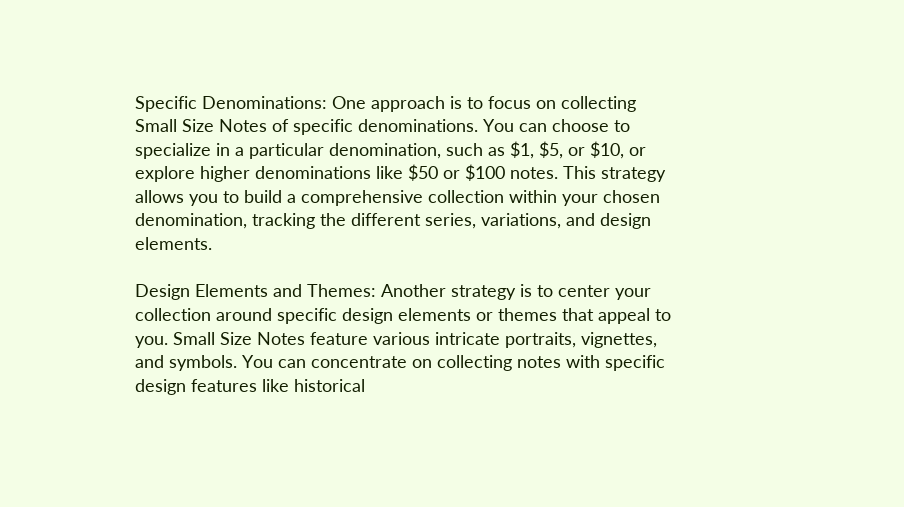Specific Denominations: One approach is to focus on collecting Small Size Notes of specific denominations. You can choose to specialize in a particular denomination, such as $1, $5, or $10, or explore higher denominations like $50 or $100 notes. This strategy allows you to build a comprehensive collection within your chosen denomination, tracking the different series, variations, and design elements.

Design Elements and Themes: Another strategy is to center your collection around specific design elements or themes that appeal to you. Small Size Notes feature various intricate portraits, vignettes, and symbols. You can concentrate on collecting notes with specific design features like historical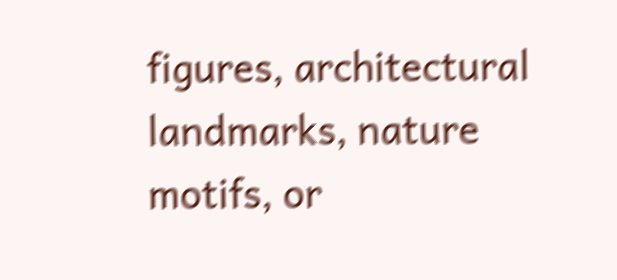figures, architectural landmarks, nature motifs, or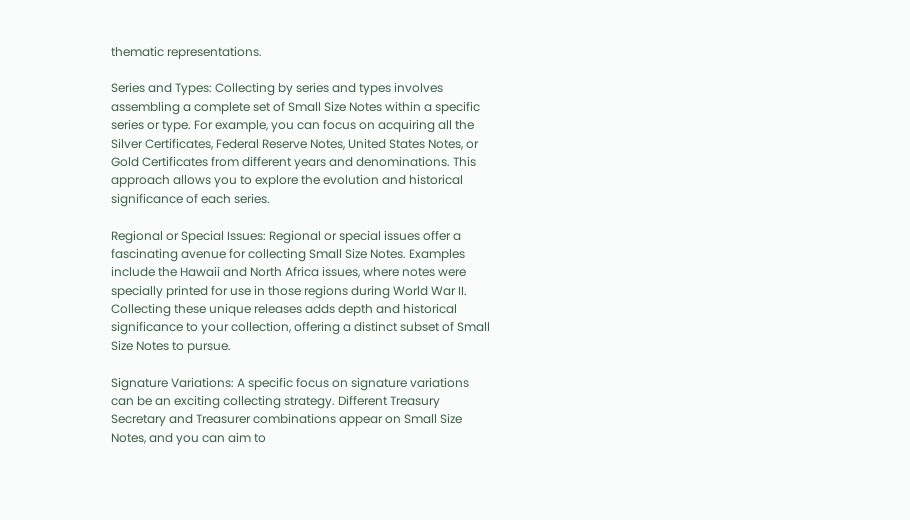thematic representations.

Series and Types: Collecting by series and types involves assembling a complete set of Small Size Notes within a specific series or type. For example, you can focus on acquiring all the Silver Certificates, Federal Reserve Notes, United States Notes, or Gold Certificates from different years and denominations. This approach allows you to explore the evolution and historical significance of each series.

Regional or Special Issues: Regional or special issues offer a fascinating avenue for collecting Small Size Notes. Examples include the Hawaii and North Africa issues, where notes were specially printed for use in those regions during World War II. Collecting these unique releases adds depth and historical significance to your collection, offering a distinct subset of Small Size Notes to pursue.

Signature Variations: A specific focus on signature variations can be an exciting collecting strategy. Different Treasury Secretary and Treasurer combinations appear on Small Size Notes, and you can aim to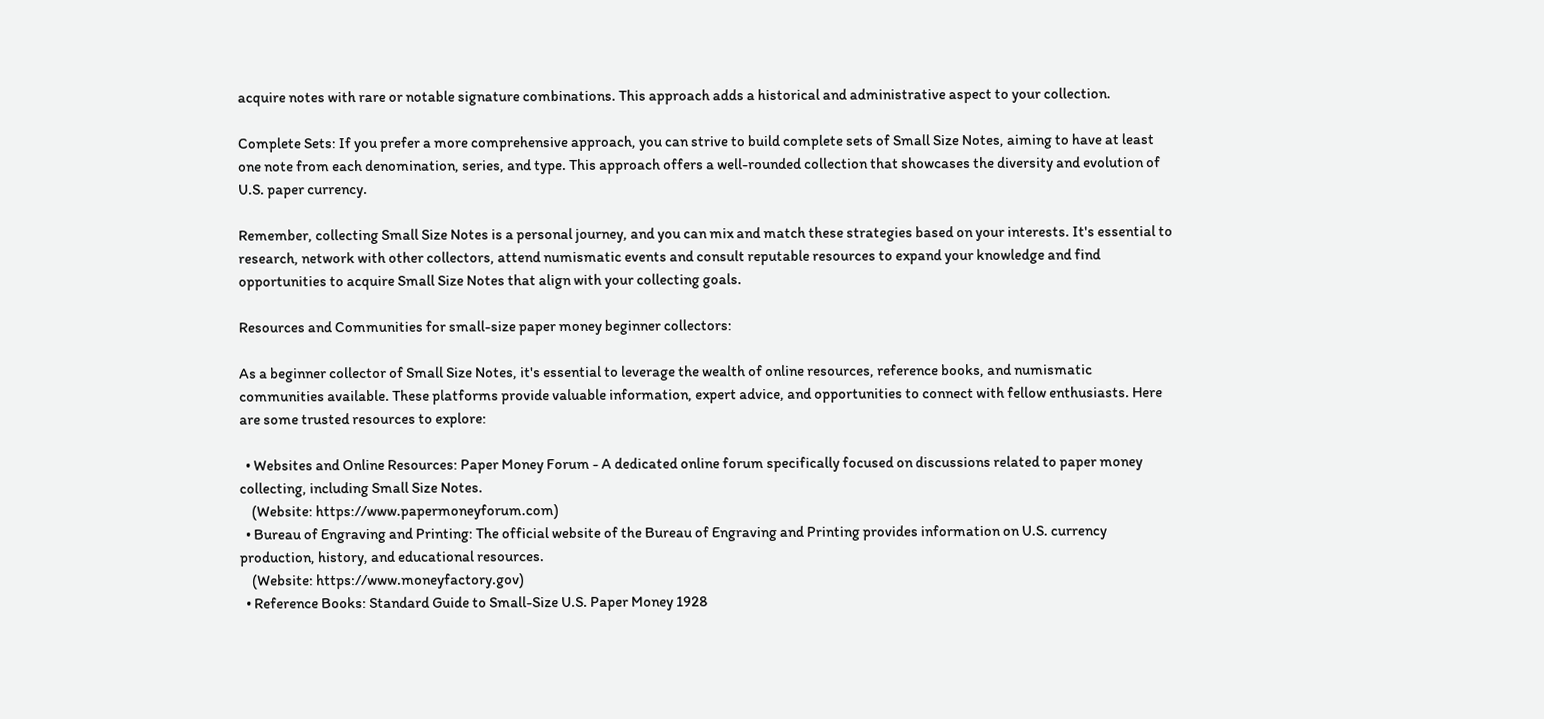acquire notes with rare or notable signature combinations. This approach adds a historical and administrative aspect to your collection.

Complete Sets: If you prefer a more comprehensive approach, you can strive to build complete sets of Small Size Notes, aiming to have at least one note from each denomination, series, and type. This approach offers a well-rounded collection that showcases the diversity and evolution of U.S. paper currency.

Remember, collecting Small Size Notes is a personal journey, and you can mix and match these strategies based on your interests. It's essential to research, network with other collectors, attend numismatic events and consult reputable resources to expand your knowledge and find opportunities to acquire Small Size Notes that align with your collecting goals.

Resources and Communities for small-size paper money beginner collectors:

As a beginner collector of Small Size Notes, it's essential to leverage the wealth of online resources, reference books, and numismatic communities available. These platforms provide valuable information, expert advice, and opportunities to connect with fellow enthusiasts. Here are some trusted resources to explore:

  • Websites and Online Resources: Paper Money Forum - A dedicated online forum specifically focused on discussions related to paper money collecting, including Small Size Notes.
    (Website: https://www.papermoneyforum.com)
  • Bureau of Engraving and Printing: The official website of the Bureau of Engraving and Printing provides information on U.S. currency production, history, and educational resources.
    (Website: https://www.moneyfactory.gov)
  • Reference Books: Standard Guide to Small-Size U.S. Paper Money 1928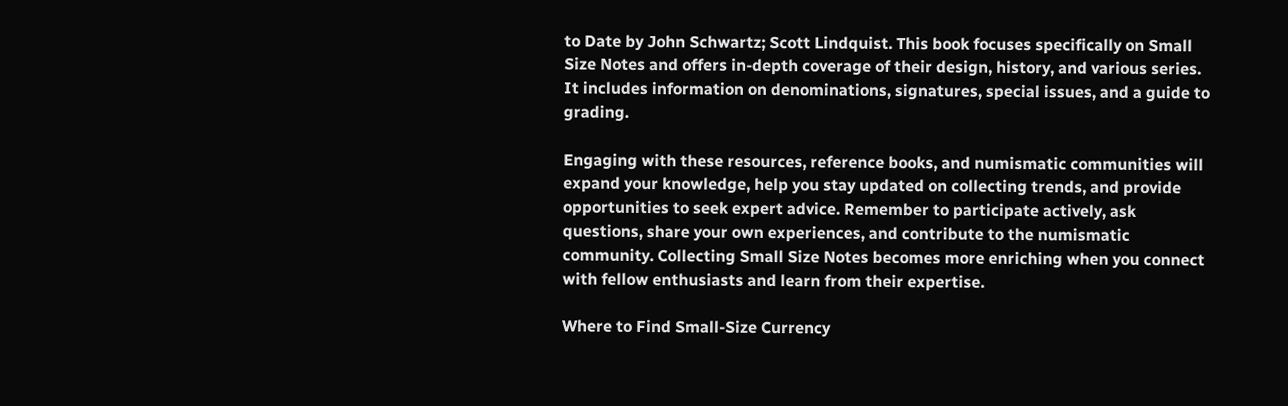to Date by John Schwartz; Scott Lindquist. This book focuses specifically on Small Size Notes and offers in-depth coverage of their design, history, and various series. It includes information on denominations, signatures, special issues, and a guide to grading.

Engaging with these resources, reference books, and numismatic communities will expand your knowledge, help you stay updated on collecting trends, and provide opportunities to seek expert advice. Remember to participate actively, ask questions, share your own experiences, and contribute to the numismatic community. Collecting Small Size Notes becomes more enriching when you connect with fellow enthusiasts and learn from their expertise.

Where to Find Small-Size Currency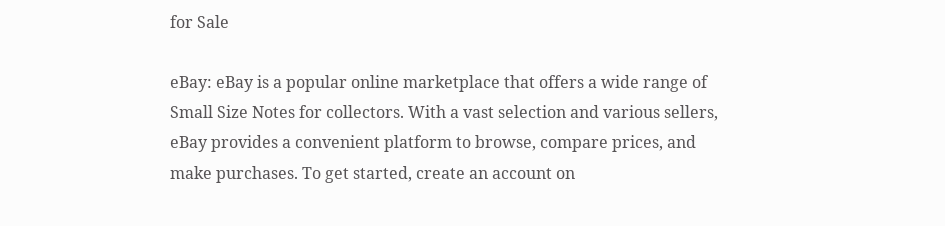for Sale

eBay: eBay is a popular online marketplace that offers a wide range of Small Size Notes for collectors. With a vast selection and various sellers, eBay provides a convenient platform to browse, compare prices, and make purchases. To get started, create an account on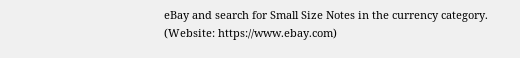eBay and search for Small Size Notes in the currency category. (Website: https://www.ebay.com)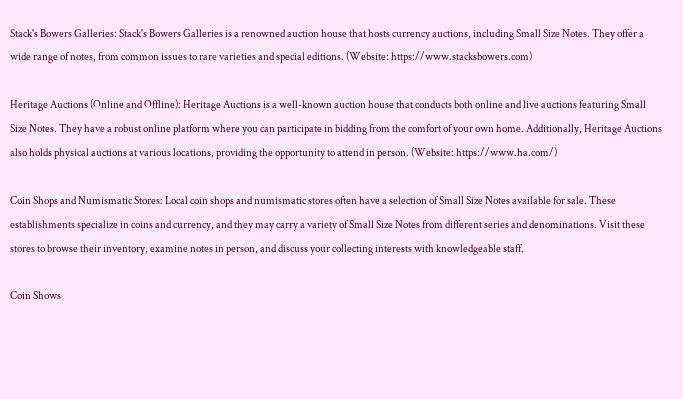Stack's Bowers Galleries: Stack's Bowers Galleries is a renowned auction house that hosts currency auctions, including Small Size Notes. They offer a wide range of notes, from common issues to rare varieties and special editions. (Website: https://www.stacksbowers.com)

Heritage Auctions (Online and Offline): Heritage Auctions is a well-known auction house that conducts both online and live auctions featuring Small Size Notes. They have a robust online platform where you can participate in bidding from the comfort of your own home. Additionally, Heritage Auctions also holds physical auctions at various locations, providing the opportunity to attend in person. (Website: https://www.ha.com/)

Coin Shops and Numismatic Stores: Local coin shops and numismatic stores often have a selection of Small Size Notes available for sale. These establishments specialize in coins and currency, and they may carry a variety of Small Size Notes from different series and denominations. Visit these stores to browse their inventory, examine notes in person, and discuss your collecting interests with knowledgeable staff.

Coin Shows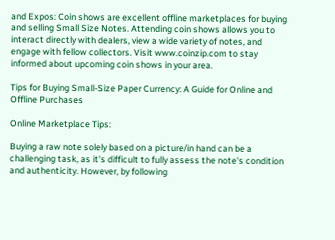and Expos: Coin shows are excellent offline marketplaces for buying and selling Small Size Notes. Attending coin shows allows you to interact directly with dealers, view a wide variety of notes, and engage with fellow collectors. Visit www.coinzip.com to stay informed about upcoming coin shows in your area.

Tips for Buying Small-Size Paper Currency: A Guide for Online and Offline Purchases

Online Marketplace Tips:

Buying a raw note solely based on a picture/in hand can be a challenging task, as it's difficult to fully assess the note's condition and authenticity. However, by following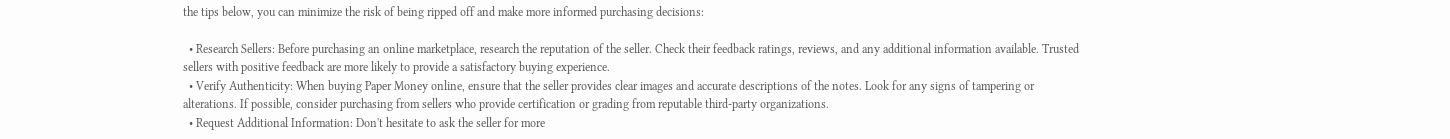the tips below, you can minimize the risk of being ripped off and make more informed purchasing decisions:

  • Research Sellers: Before purchasing an online marketplace, research the reputation of the seller. Check their feedback ratings, reviews, and any additional information available. Trusted sellers with positive feedback are more likely to provide a satisfactory buying experience.
  • Verify Authenticity: When buying Paper Money online, ensure that the seller provides clear images and accurate descriptions of the notes. Look for any signs of tampering or alterations. If possible, consider purchasing from sellers who provide certification or grading from reputable third-party organizations.
  • Request Additional Information: Don't hesitate to ask the seller for more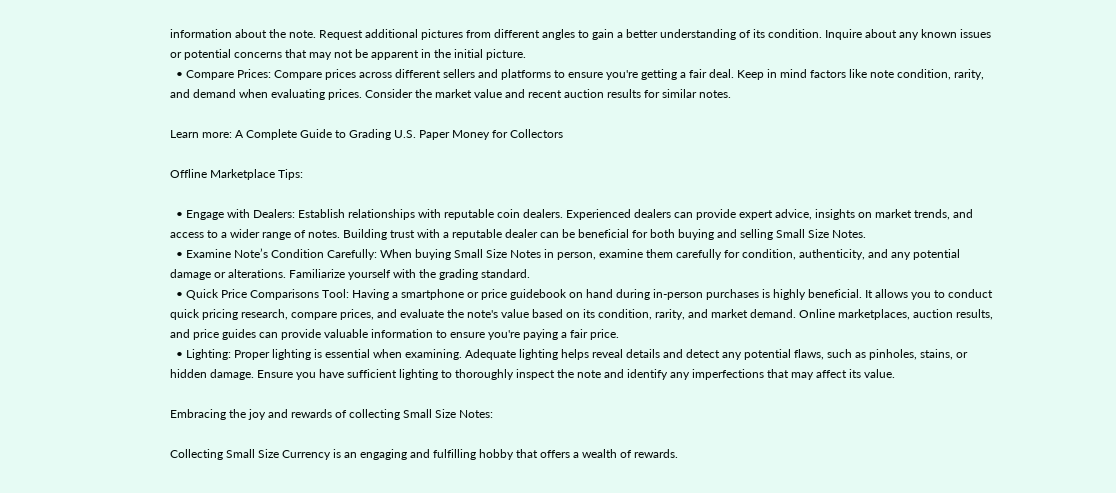information about the note. Request additional pictures from different angles to gain a better understanding of its condition. Inquire about any known issues or potential concerns that may not be apparent in the initial picture.
  • Compare Prices: Compare prices across different sellers and platforms to ensure you're getting a fair deal. Keep in mind factors like note condition, rarity, and demand when evaluating prices. Consider the market value and recent auction results for similar notes.

Learn more: A Complete Guide to Grading U.S. Paper Money for Collectors

Offline Marketplace Tips:

  • Engage with Dealers: Establish relationships with reputable coin dealers. Experienced dealers can provide expert advice, insights on market trends, and access to a wider range of notes. Building trust with a reputable dealer can be beneficial for both buying and selling Small Size Notes.
  • Examine Note’s Condition Carefully: When buying Small Size Notes in person, examine them carefully for condition, authenticity, and any potential damage or alterations. Familiarize yourself with the grading standard.
  • Quick Price Comparisons Tool: Having a smartphone or price guidebook on hand during in-person purchases is highly beneficial. It allows you to conduct quick pricing research, compare prices, and evaluate the note's value based on its condition, rarity, and market demand. Online marketplaces, auction results, and price guides can provide valuable information to ensure you're paying a fair price.
  • Lighting: Proper lighting is essential when examining. Adequate lighting helps reveal details and detect any potential flaws, such as pinholes, stains, or hidden damage. Ensure you have sufficient lighting to thoroughly inspect the note and identify any imperfections that may affect its value.

Embracing the joy and rewards of collecting Small Size Notes:

Collecting Small Size Currency is an engaging and fulfilling hobby that offers a wealth of rewards.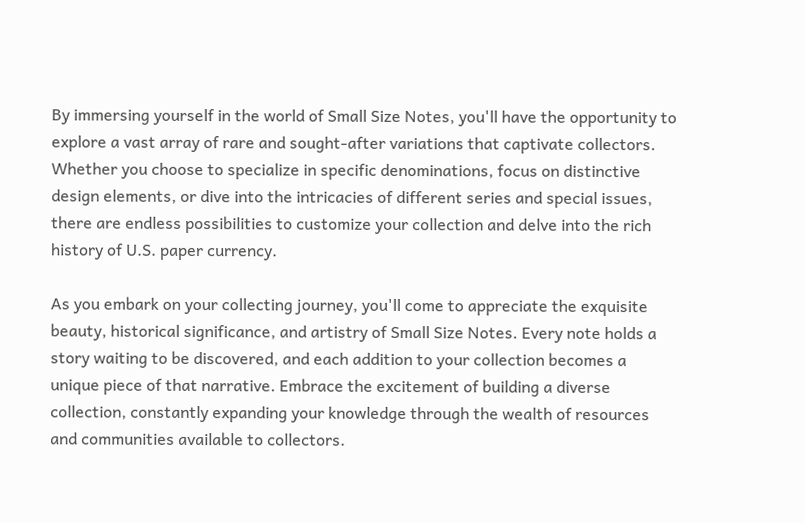By immersing yourself in the world of Small Size Notes, you'll have the opportunity to explore a vast array of rare and sought-after variations that captivate collectors. Whether you choose to specialize in specific denominations, focus on distinctive design elements, or dive into the intricacies of different series and special issues, there are endless possibilities to customize your collection and delve into the rich history of U.S. paper currency.

As you embark on your collecting journey, you'll come to appreciate the exquisite beauty, historical significance, and artistry of Small Size Notes. Every note holds a story waiting to be discovered, and each addition to your collection becomes a unique piece of that narrative. Embrace the excitement of building a diverse collection, constantly expanding your knowledge through the wealth of resources and communities available to collectors.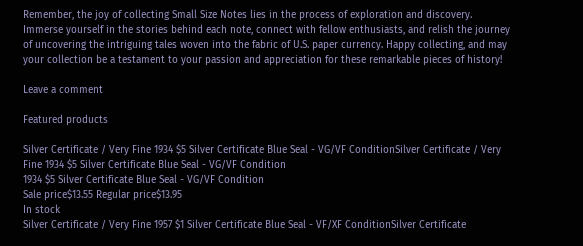Remember, the joy of collecting Small Size Notes lies in the process of exploration and discovery. Immerse yourself in the stories behind each note, connect with fellow enthusiasts, and relish the journey of uncovering the intriguing tales woven into the fabric of U.S. paper currency. Happy collecting, and may your collection be a testament to your passion and appreciation for these remarkable pieces of history!

Leave a comment

Featured products

Silver Certificate / Very Fine 1934 $5 Silver Certificate Blue Seal - VG/VF ConditionSilver Certificate / Very Fine 1934 $5 Silver Certificate Blue Seal - VG/VF Condition
1934 $5 Silver Certificate Blue Seal - VG/VF Condition
Sale price$13.55 Regular price$13.95
In stock
Silver Certificate / Very Fine 1957 $1 Silver Certificate Blue Seal - VF/XF ConditionSilver Certificate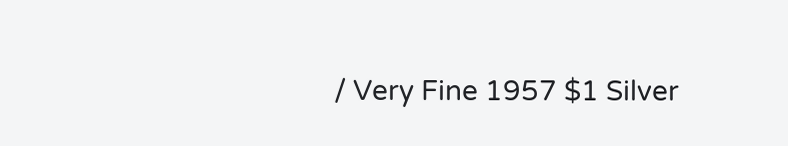/ Very Fine 1957 $1 Silver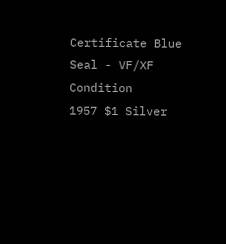Certificate Blue Seal - VF/XF Condition
1957 $1 Silver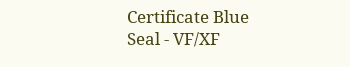Certificate Blue Seal - VF/XF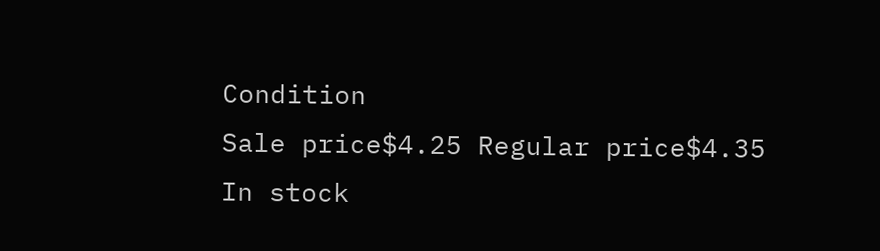Condition
Sale price$4.25 Regular price$4.35
In stock